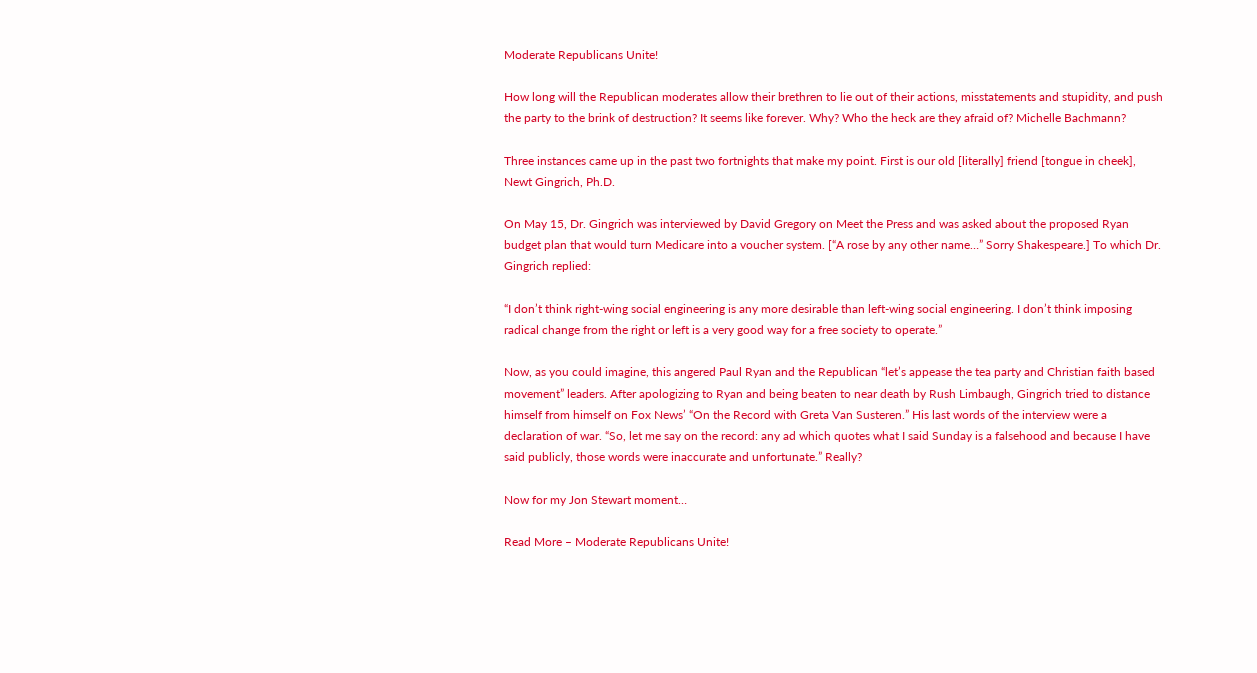Moderate Republicans Unite!

How long will the Republican moderates allow their brethren to lie out of their actions, misstatements and stupidity, and push the party to the brink of destruction? It seems like forever. Why? Who the heck are they afraid of? Michelle Bachmann?

Three instances came up in the past two fortnights that make my point. First is our old [literally] friend [tongue in cheek], Newt Gingrich, Ph.D.

On May 15, Dr. Gingrich was interviewed by David Gregory on Meet the Press and was asked about the proposed Ryan budget plan that would turn Medicare into a voucher system. [“A rose by any other name…” Sorry Shakespeare.] To which Dr. Gingrich replied:

“I don’t think right-wing social engineering is any more desirable than left-wing social engineering. I don’t think imposing radical change from the right or left is a very good way for a free society to operate.”

Now, as you could imagine, this angered Paul Ryan and the Republican “let’s appease the tea party and Christian faith based movement” leaders. After apologizing to Ryan and being beaten to near death by Rush Limbaugh, Gingrich tried to distance himself from himself on Fox News’ “On the Record with Greta Van Susteren.” His last words of the interview were a declaration of war. “So, let me say on the record: any ad which quotes what I said Sunday is a falsehood and because I have said publicly, those words were inaccurate and unfortunate.” Really?

Now for my Jon Stewart moment…

Read More – Moderate Republicans Unite!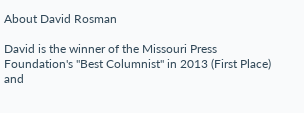About David Rosman

David is the winner of the Missouri Press Foundation's "Best Columnist" in 2013 (First Place) and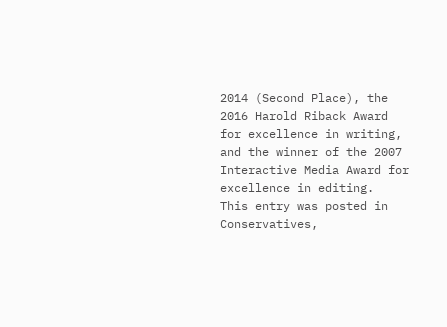2014 (Second Place), the 2016 Harold Riback Award for excellence in writing, and the winner of the 2007 Interactive Media Award for excellence in editing.
This entry was posted in Conservatives,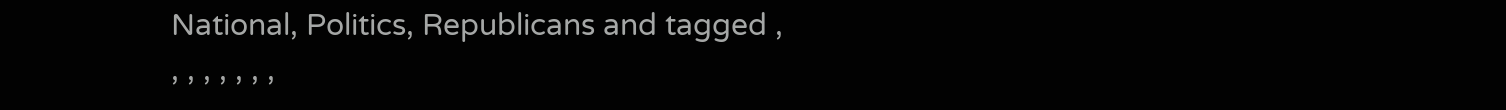National, Politics, Republicans and tagged , , , , , , , ,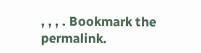, , , . Bookmark the permalink.